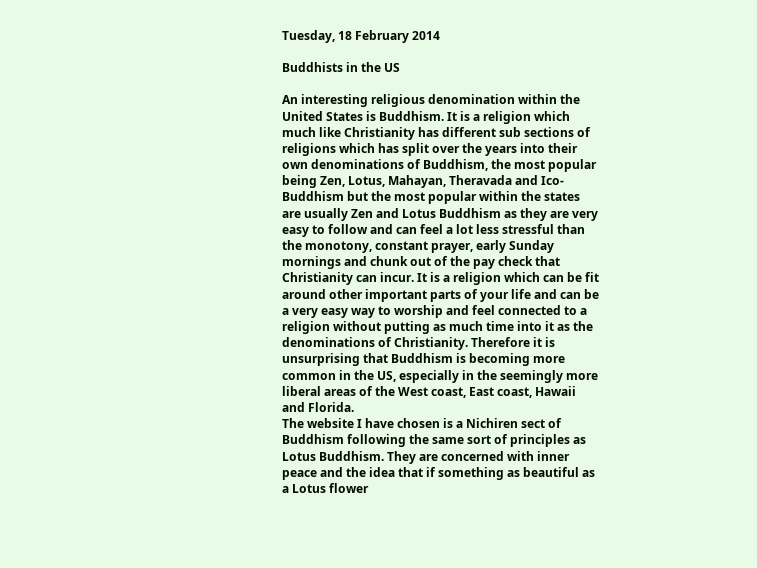Tuesday, 18 February 2014

Buddhists in the US

An interesting religious denomination within the United States is Buddhism. It is a religion which much like Christianity has different sub sections of religions which has split over the years into their own denominations of Buddhism, the most popular being Zen, Lotus, Mahayan, Theravada and Ico-Buddhism but the most popular within the states are usually Zen and Lotus Buddhism as they are very easy to follow and can feel a lot less stressful than the monotony, constant prayer, early Sunday mornings and chunk out of the pay check that Christianity can incur. It is a religion which can be fit around other important parts of your life and can be a very easy way to worship and feel connected to a religion without putting as much time into it as the denominations of Christianity. Therefore it is unsurprising that Buddhism is becoming more common in the US, especially in the seemingly more liberal areas of the West coast, East coast, Hawaii and Florida.
The website I have chosen is a Nichiren sect of Buddhism following the same sort of principles as Lotus Buddhism. They are concerned with inner peace and the idea that if something as beautiful as a Lotus flower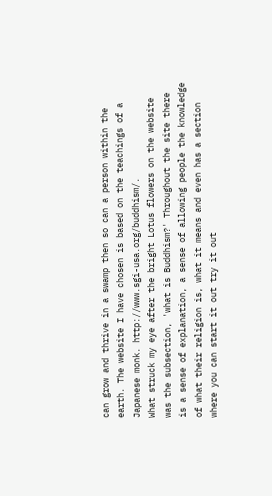can grow and thrive in a swamp then so can a person within the earth. The website I have chosen is based on the teachings of a Japanese monk. http://www.sgi-usa.org/buddhism/.
What struck my eye after the bright Lotus flowers on the website was the subsection, 'what is Buddhism?' Throughout the site there is a sense of explanation, a sense of allowing people the knowledge of what their religion is, what it means and even has a section where you can start it out try it out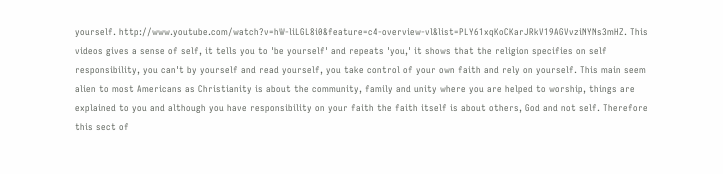yourself. http://www.youtube.com/watch?v=hW-liLGL8i0&feature=c4-overview-vl&list=PLY61xqKoCKarJRkV19AGVvziNYNs3mHZ. This videos gives a sense of self, it tells you to 'be yourself' and repeats 'you,' it shows that the religion specifies on self responsibility, you can't by yourself and read yourself, you take control of your own faith and rely on yourself. This main seem alien to most Americans as Christianity is about the community, family and unity where you are helped to worship, things are explained to you and although you have responsibility on your faith the faith itself is about others, God and not self. Therefore this sect of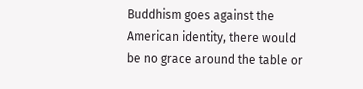Buddhism goes against the American identity, there would be no grace around the table or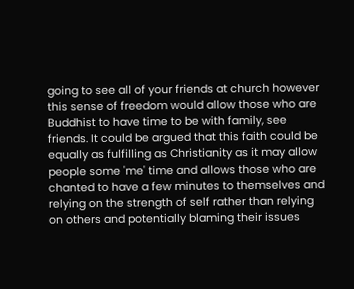going to see all of your friends at church however this sense of freedom would allow those who are Buddhist to have time to be with family, see friends. It could be argued that this faith could be equally as fulfilling as Christianity as it may allow people some 'me' time and allows those who are chanted to have a few minutes to themselves and relying on the strength of self rather than relying on others and potentially blaming their issues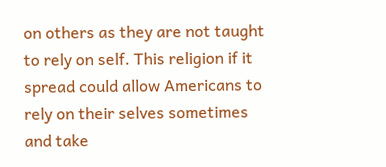on others as they are not taught to rely on self. This religion if it spread could allow Americans to rely on their selves sometimes and take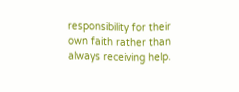responsibility for their own faith rather than always receiving help.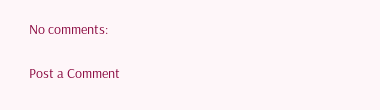No comments:

Post a Comment